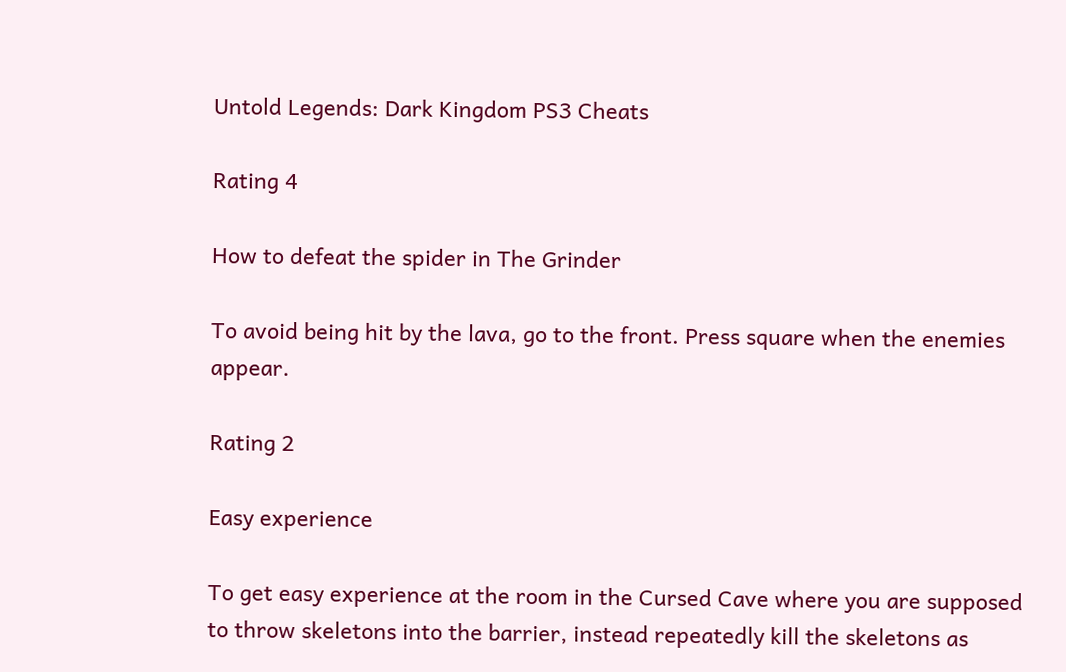Untold Legends: Dark Kingdom PS3 Cheats

Rating 4

How to defeat the spider in The Grinder

To avoid being hit by the lava, go to the front. Press square when the enemies appear.

Rating 2

Easy experience

To get easy experience at the room in the Cursed Cave where you are supposed to throw skeletons into the barrier, instead repeatedly kill the skeletons as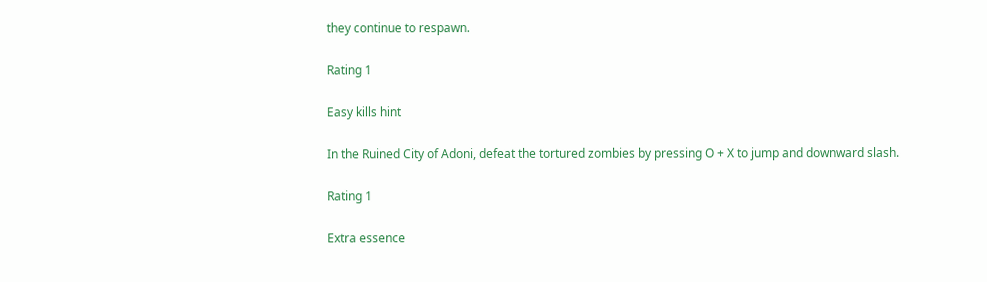they continue to respawn.

Rating 1

Easy kills hint

In the Ruined City of Adoni, defeat the tortured zombies by pressing O + X to jump and downward slash.

Rating 1

Extra essence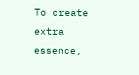To create extra essence,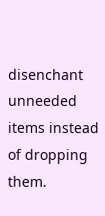disenchant unneeded items instead of dropping them.